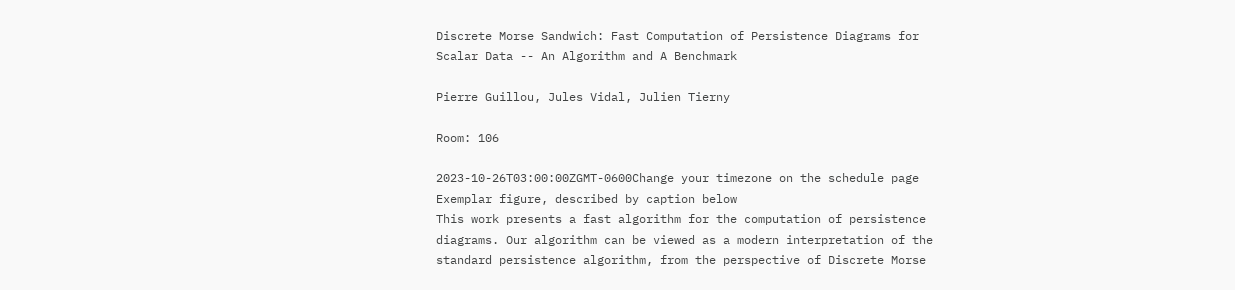Discrete Morse Sandwich: Fast Computation of Persistence Diagrams for Scalar Data -- An Algorithm and A Benchmark

Pierre Guillou, Jules Vidal, Julien Tierny

Room: 106

2023-10-26T03:00:00ZGMT-0600Change your timezone on the schedule page
Exemplar figure, described by caption below
This work presents a fast algorithm for the computation of persistence diagrams. Our algorithm can be viewed as a modern interpretation of the standard persistence algorithm, from the perspective of Discrete Morse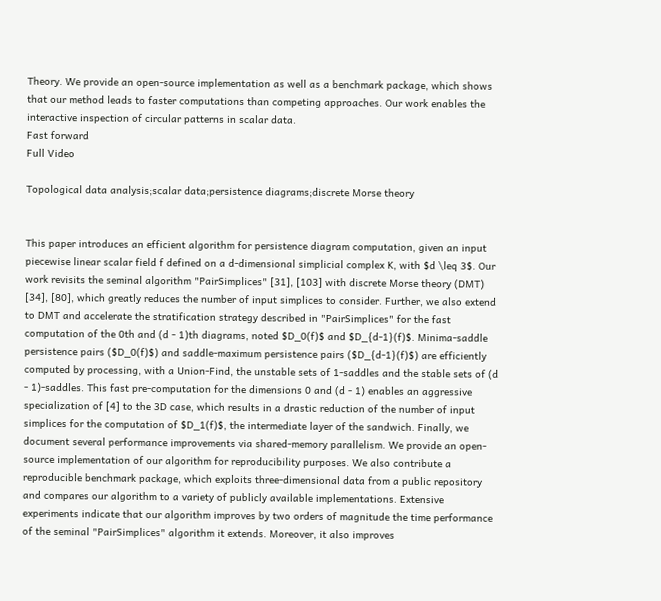Theory. We provide an open-source implementation as well as a benchmark package, which shows that our method leads to faster computations than competing approaches. Our work enables the interactive inspection of circular patterns in scalar data.
Fast forward
Full Video

Topological data analysis;scalar data;persistence diagrams;discrete Morse theory


This paper introduces an efficient algorithm for persistence diagram computation, given an input piecewise linear scalar field f defined on a d-dimensional simplicial complex K, with $d \leq 3$. Our work revisits the seminal algorithm "PairSimplices" [31], [103] with discrete Morse theory (DMT) [34], [80], which greatly reduces the number of input simplices to consider. Further, we also extend to DMT and accelerate the stratification strategy described in "PairSimplices" for the fast computation of the 0th and (d - 1)th diagrams, noted $D_0(f)$ and $D_{d-1}(f)$. Minima-saddle persistence pairs ($D_0(f)$) and saddle-maximum persistence pairs ($D_{d-1}(f)$) are efficiently computed by processing, with a Union-Find, the unstable sets of 1-saddles and the stable sets of (d - 1)-saddles. This fast pre-computation for the dimensions 0 and (d - 1) enables an aggressive specialization of [4] to the 3D case, which results in a drastic reduction of the number of input simplices for the computation of $D_1(f)$, the intermediate layer of the sandwich. Finally, we document several performance improvements via shared-memory parallelism. We provide an open-source implementation of our algorithm for reproducibility purposes. We also contribute a reproducible benchmark package, which exploits three-dimensional data from a public repository and compares our algorithm to a variety of publicly available implementations. Extensive experiments indicate that our algorithm improves by two orders of magnitude the time performance of the seminal "PairSimplices" algorithm it extends. Moreover, it also improves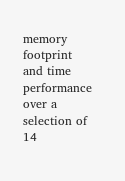memory footprint and time performance over a selection of 14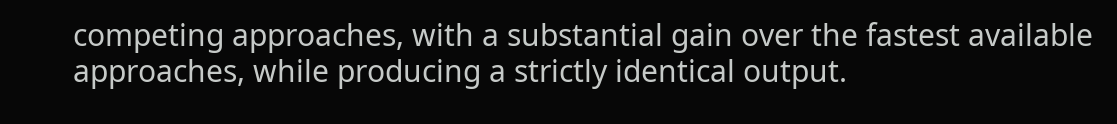competing approaches, with a substantial gain over the fastest available approaches, while producing a strictly identical output.